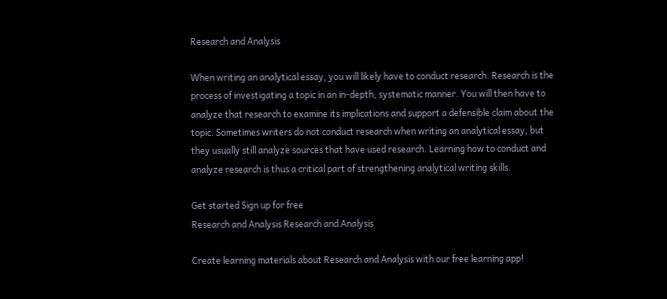Research and Analysis

When writing an analytical essay, you will likely have to conduct research. Research is the process of investigating a topic in an in-depth, systematic manner. You will then have to analyze that research to examine its implications and support a defensible claim about the topic. Sometimes writers do not conduct research when writing an analytical essay, but they usually still analyze sources that have used research. Learning how to conduct and analyze research is thus a critical part of strengthening analytical writing skills.

Get started Sign up for free
Research and Analysis Research and Analysis

Create learning materials about Research and Analysis with our free learning app!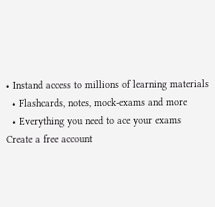• Instand access to millions of learning materials
  • Flashcards, notes, mock-exams and more
  • Everything you need to ace your exams
Create a free account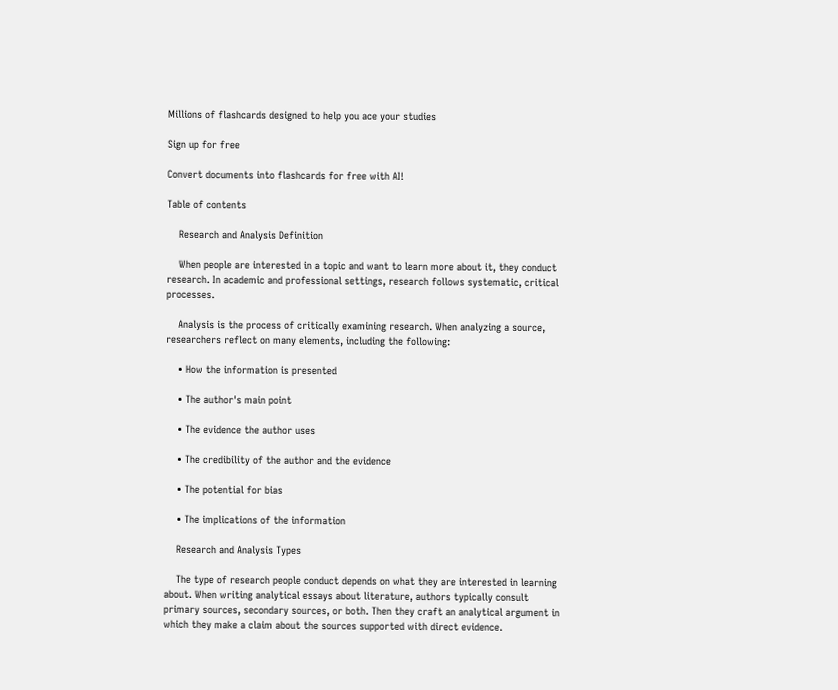Millions of flashcards designed to help you ace your studies

Sign up for free

Convert documents into flashcards for free with AI!

Table of contents

    Research and Analysis Definition

    When people are interested in a topic and want to learn more about it, they conduct research. In academic and professional settings, research follows systematic, critical processes.

    Analysis is the process of critically examining research. When analyzing a source, researchers reflect on many elements, including the following:

    • How the information is presented

    • The author's main point

    • The evidence the author uses

    • The credibility of the author and the evidence

    • The potential for bias

    • The implications of the information

    Research and Analysis Types

    The type of research people conduct depends on what they are interested in learning about. When writing analytical essays about literature, authors typically consult primary sources, secondary sources, or both. Then they craft an analytical argument in which they make a claim about the sources supported with direct evidence.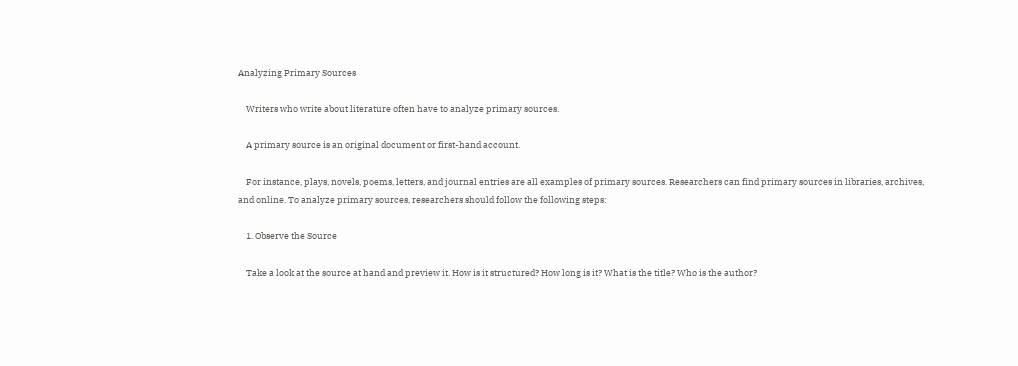Analyzing Primary Sources

    Writers who write about literature often have to analyze primary sources.

    A primary source is an original document or first-hand account.

    For instance, plays, novels, poems, letters, and journal entries are all examples of primary sources. Researchers can find primary sources in libraries, archives, and online. To analyze primary sources, researchers should follow the following steps:

    1. Observe the Source

    Take a look at the source at hand and preview it. How is it structured? How long is it? What is the title? Who is the author?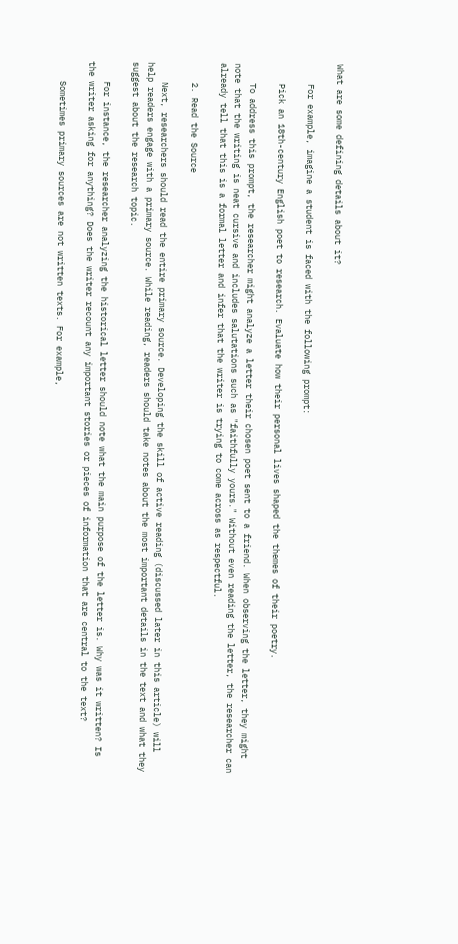What are some defining details about it?

    For example, imagine a student is faced with the following prompt:

    Pick an 18th-century English poet to research. Evaluate how their personal lives shaped the themes of their poetry.

    To address this prompt, the researcher might analyze a letter their chosen poet sent to a friend. When observing the letter, they might note that the writing is neat cursive and includes salutations such as "faithfully yours." Without even reading the letter, the researcher can already tell that this is a formal letter and infer that the writer is trying to come across as respectful.

    2. Read the Source

    Next, researchers should read the entire primary source. Developing the skill of active reading (discussed later in this article) will help readers engage with a primary source. While reading, readers should take notes about the most important details in the text and what they suggest about the research topic.

    For instance, the researcher analyzing the historical letter should note what the main purpose of the letter is. Why was it written? Is the writer asking for anything? Does the writer recount any important stories or pieces of information that are central to the text?

    Sometimes primary sources are not written texts. For example,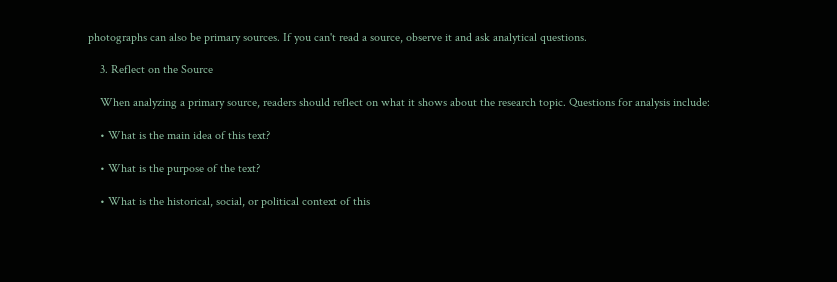photographs can also be primary sources. If you can't read a source, observe it and ask analytical questions.

    3. Reflect on the Source

    When analyzing a primary source, readers should reflect on what it shows about the research topic. Questions for analysis include:

    • What is the main idea of this text?

    • What is the purpose of the text?

    • What is the historical, social, or political context of this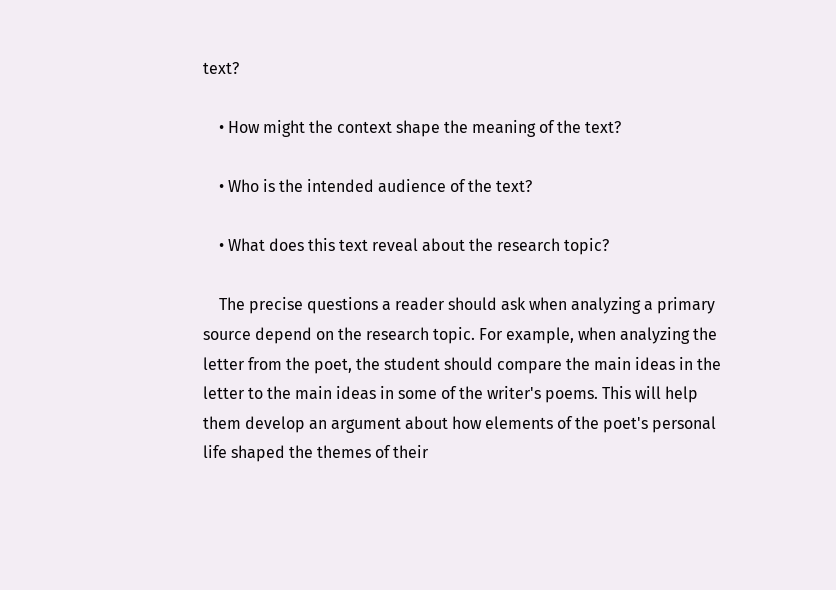text?

    • How might the context shape the meaning of the text?

    • Who is the intended audience of the text?

    • What does this text reveal about the research topic?

    The precise questions a reader should ask when analyzing a primary source depend on the research topic. For example, when analyzing the letter from the poet, the student should compare the main ideas in the letter to the main ideas in some of the writer's poems. This will help them develop an argument about how elements of the poet's personal life shaped the themes of their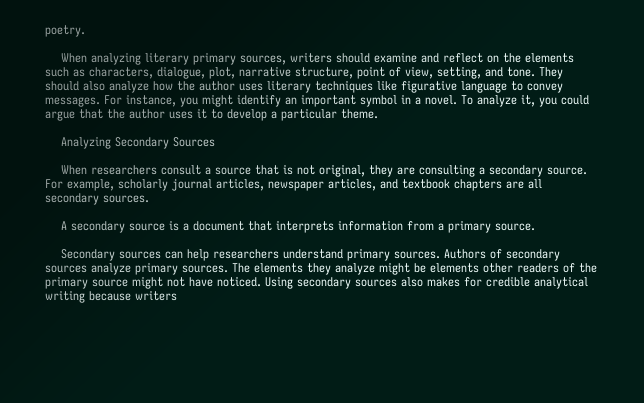poetry.

    When analyzing literary primary sources, writers should examine and reflect on the elements such as characters, dialogue, plot, narrative structure, point of view, setting, and tone. They should also analyze how the author uses literary techniques like figurative language to convey messages. For instance, you might identify an important symbol in a novel. To analyze it, you could argue that the author uses it to develop a particular theme.

    Analyzing Secondary Sources

    When researchers consult a source that is not original, they are consulting a secondary source. For example, scholarly journal articles, newspaper articles, and textbook chapters are all secondary sources.

    A secondary source is a document that interprets information from a primary source.

    Secondary sources can help researchers understand primary sources. Authors of secondary sources analyze primary sources. The elements they analyze might be elements other readers of the primary source might not have noticed. Using secondary sources also makes for credible analytical writing because writers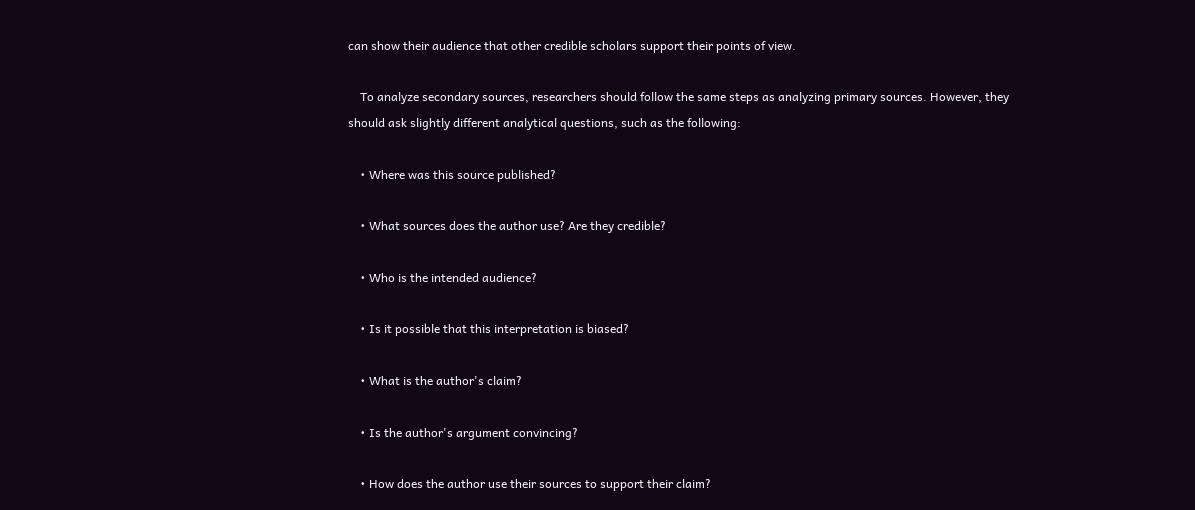can show their audience that other credible scholars support their points of view.

    To analyze secondary sources, researchers should follow the same steps as analyzing primary sources. However, they should ask slightly different analytical questions, such as the following:

    • Where was this source published?

    • What sources does the author use? Are they credible?

    • Who is the intended audience?

    • Is it possible that this interpretation is biased?

    • What is the author's claim?

    • Is the author's argument convincing?

    • How does the author use their sources to support their claim?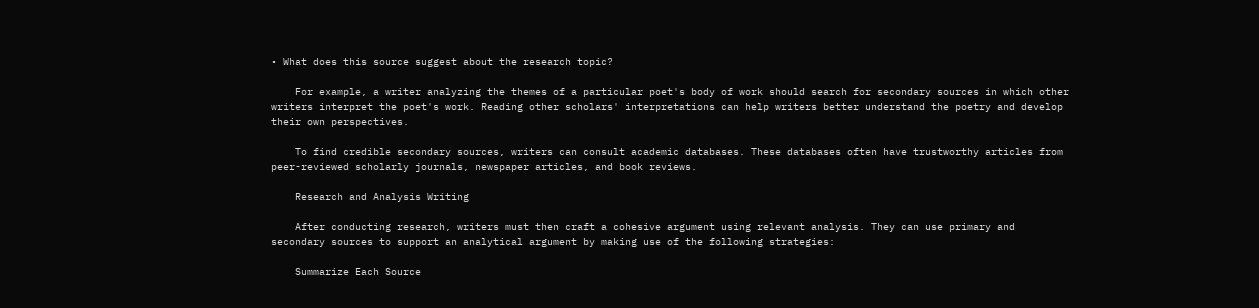• What does this source suggest about the research topic?

    For example, a writer analyzing the themes of a particular poet's body of work should search for secondary sources in which other writers interpret the poet's work. Reading other scholars' interpretations can help writers better understand the poetry and develop their own perspectives.

    To find credible secondary sources, writers can consult academic databases. These databases often have trustworthy articles from peer-reviewed scholarly journals, newspaper articles, and book reviews.

    Research and Analysis Writing

    After conducting research, writers must then craft a cohesive argument using relevant analysis. They can use primary and secondary sources to support an analytical argument by making use of the following strategies:

    Summarize Each Source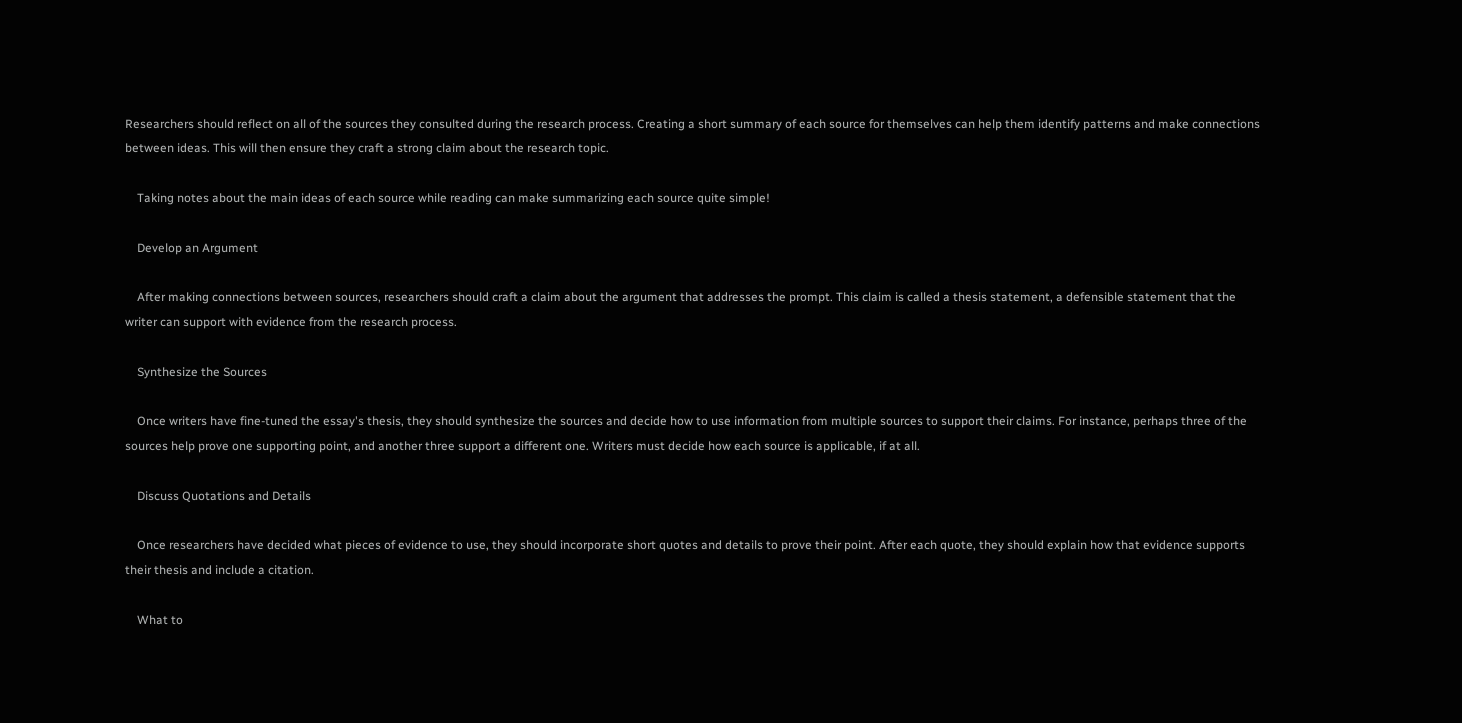Researchers should reflect on all of the sources they consulted during the research process. Creating a short summary of each source for themselves can help them identify patterns and make connections between ideas. This will then ensure they craft a strong claim about the research topic.

    Taking notes about the main ideas of each source while reading can make summarizing each source quite simple!

    Develop an Argument

    After making connections between sources, researchers should craft a claim about the argument that addresses the prompt. This claim is called a thesis statement, a defensible statement that the writer can support with evidence from the research process.

    Synthesize the Sources

    Once writers have fine-tuned the essay's thesis, they should synthesize the sources and decide how to use information from multiple sources to support their claims. For instance, perhaps three of the sources help prove one supporting point, and another three support a different one. Writers must decide how each source is applicable, if at all.

    Discuss Quotations and Details

    Once researchers have decided what pieces of evidence to use, they should incorporate short quotes and details to prove their point. After each quote, they should explain how that evidence supports their thesis and include a citation.

    What to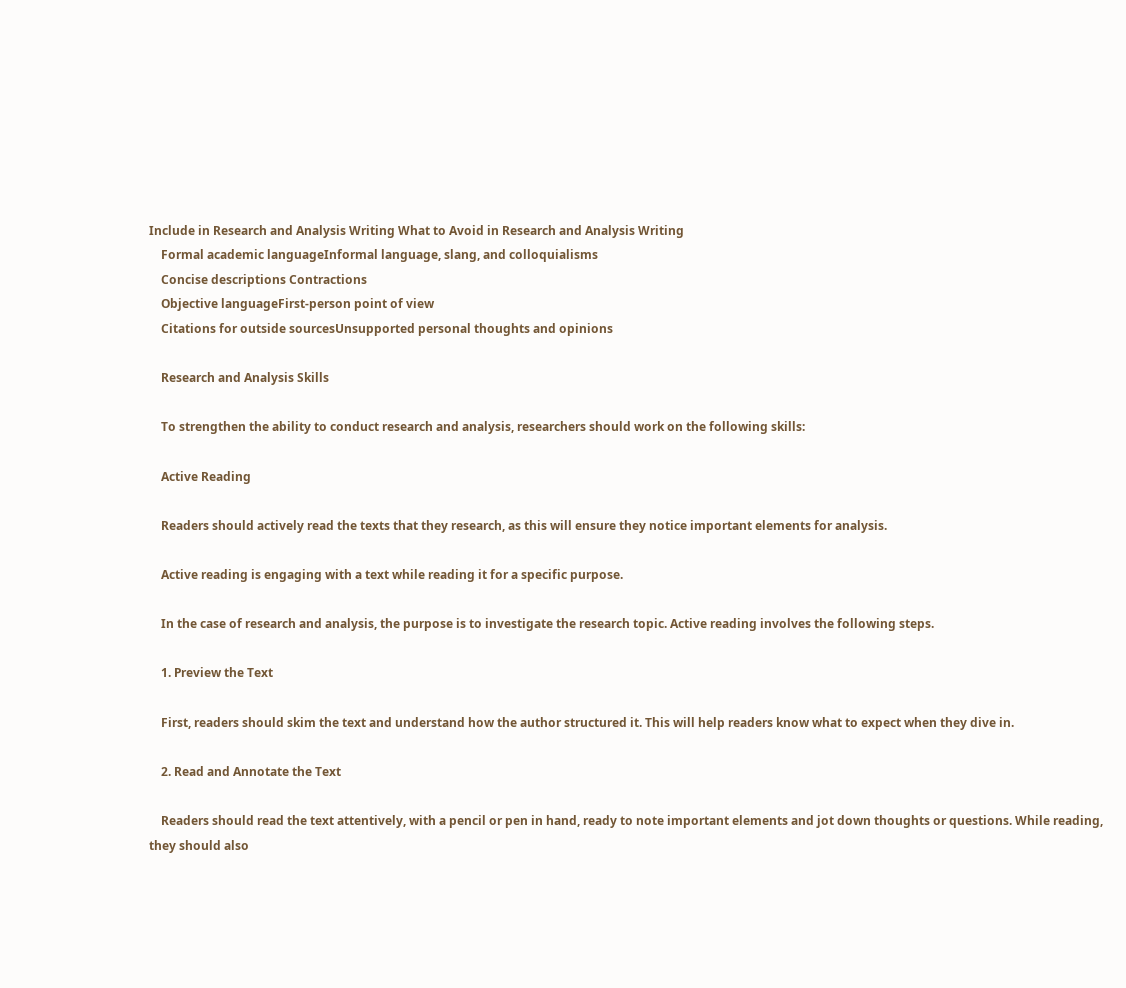Include in Research and Analysis Writing What to Avoid in Research and Analysis Writing
    Formal academic languageInformal language, slang, and colloquialisms
    Concise descriptions Contractions
    Objective languageFirst-person point of view
    Citations for outside sourcesUnsupported personal thoughts and opinions

    Research and Analysis Skills

    To strengthen the ability to conduct research and analysis, researchers should work on the following skills:

    Active Reading

    Readers should actively read the texts that they research, as this will ensure they notice important elements for analysis.

    Active reading is engaging with a text while reading it for a specific purpose.

    In the case of research and analysis, the purpose is to investigate the research topic. Active reading involves the following steps.

    1. Preview the Text

    First, readers should skim the text and understand how the author structured it. This will help readers know what to expect when they dive in.

    2. Read and Annotate the Text

    Readers should read the text attentively, with a pencil or pen in hand, ready to note important elements and jot down thoughts or questions. While reading, they should also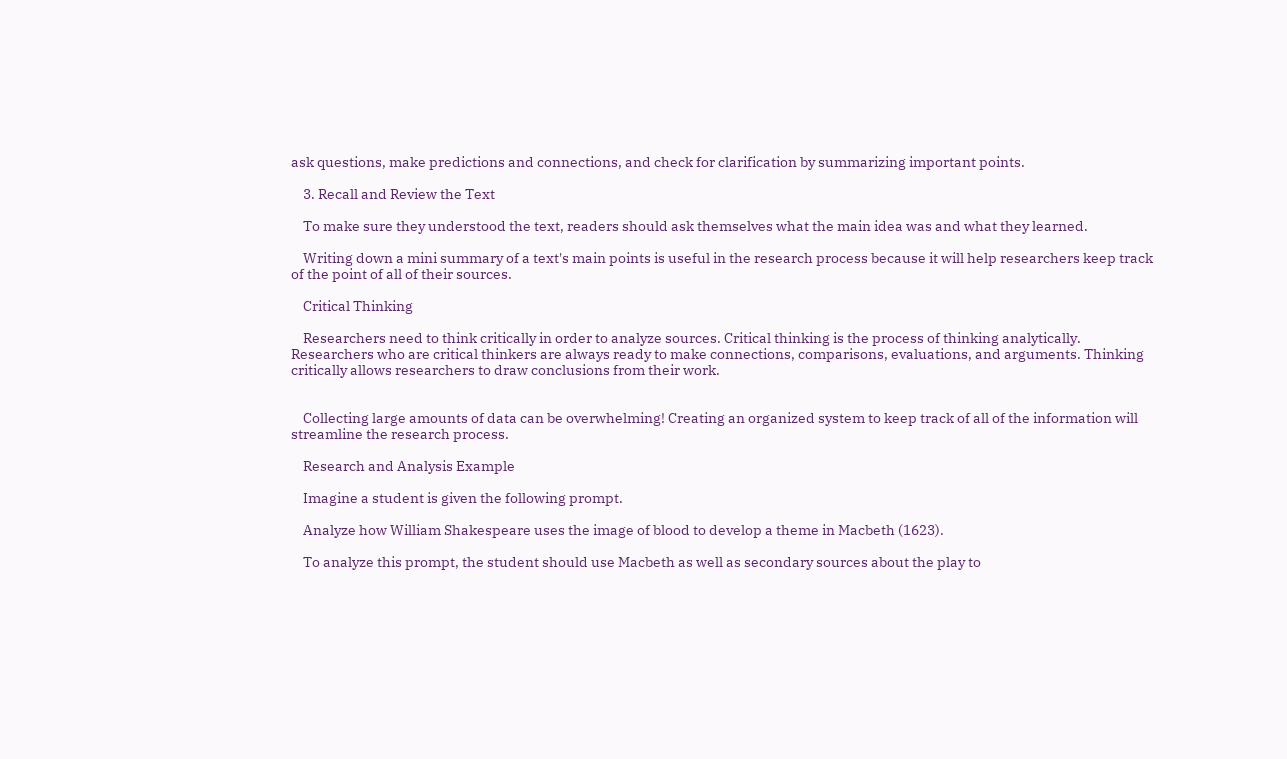ask questions, make predictions and connections, and check for clarification by summarizing important points.

    3. Recall and Review the Text

    To make sure they understood the text, readers should ask themselves what the main idea was and what they learned.

    Writing down a mini summary of a text's main points is useful in the research process because it will help researchers keep track of the point of all of their sources.

    Critical Thinking

    Researchers need to think critically in order to analyze sources. Critical thinking is the process of thinking analytically. Researchers who are critical thinkers are always ready to make connections, comparisons, evaluations, and arguments. Thinking critically allows researchers to draw conclusions from their work.


    Collecting large amounts of data can be overwhelming! Creating an organized system to keep track of all of the information will streamline the research process.

    Research and Analysis Example

    Imagine a student is given the following prompt.

    Analyze how William Shakespeare uses the image of blood to develop a theme in Macbeth (1623).

    To analyze this prompt, the student should use Macbeth as well as secondary sources about the play to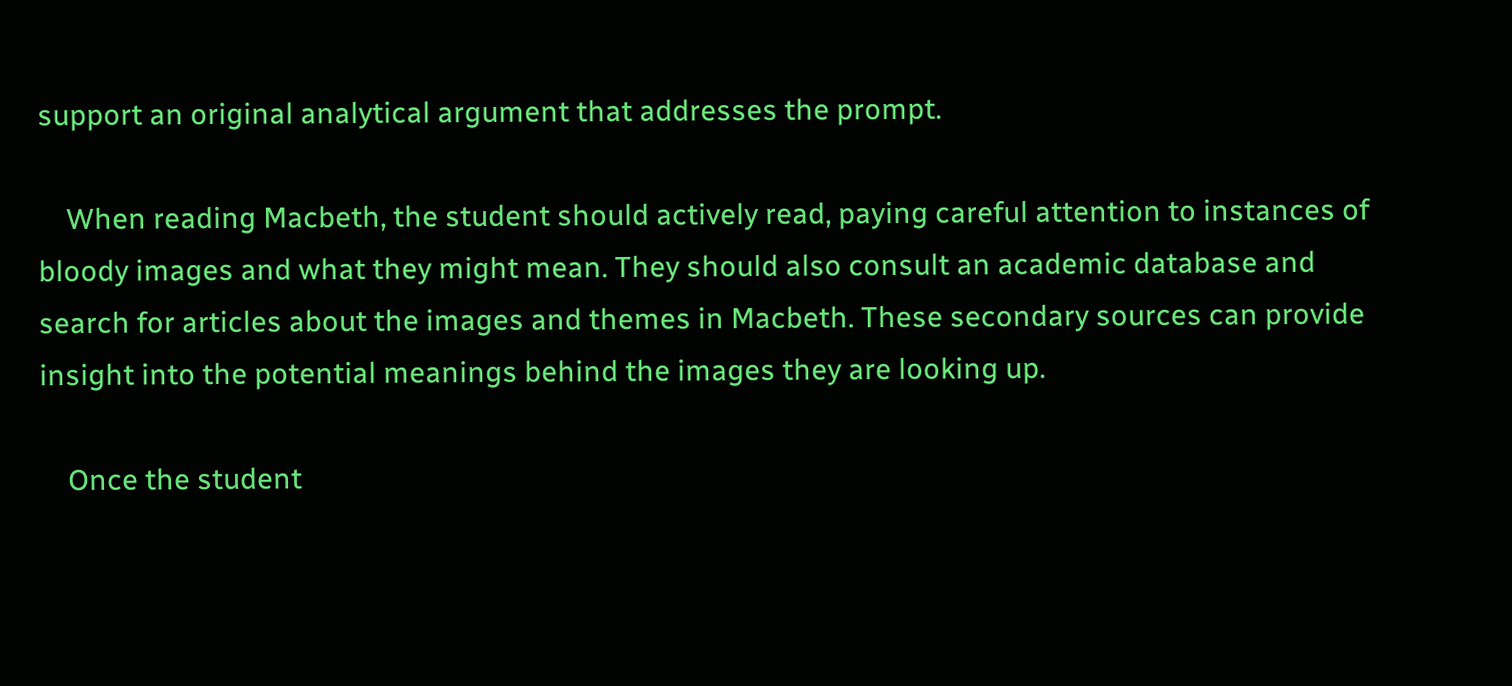support an original analytical argument that addresses the prompt.

    When reading Macbeth, the student should actively read, paying careful attention to instances of bloody images and what they might mean. They should also consult an academic database and search for articles about the images and themes in Macbeth. These secondary sources can provide insight into the potential meanings behind the images they are looking up.

    Once the student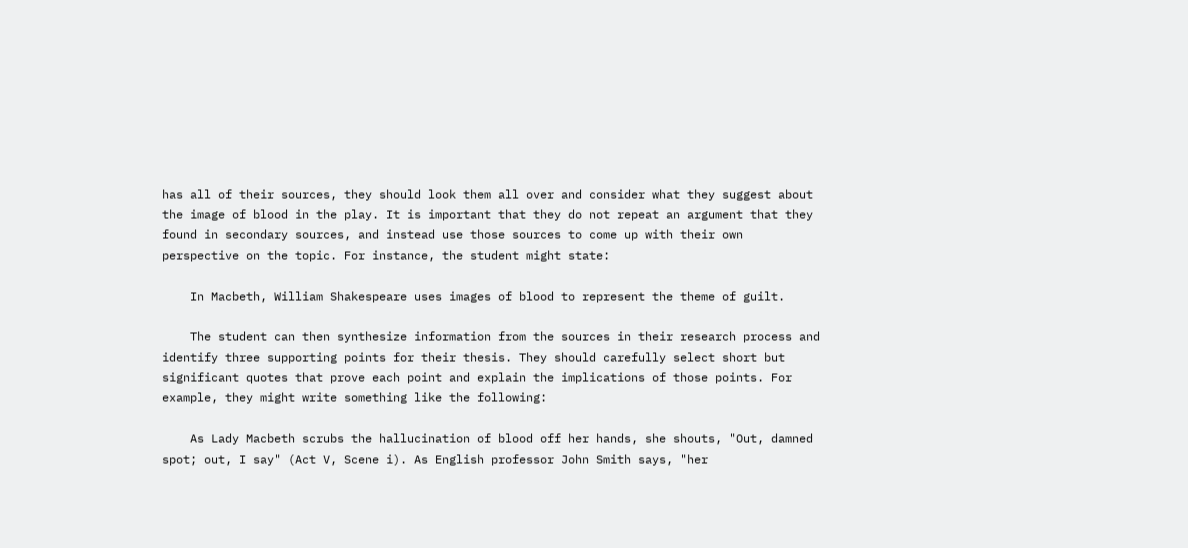has all of their sources, they should look them all over and consider what they suggest about the image of blood in the play. It is important that they do not repeat an argument that they found in secondary sources, and instead use those sources to come up with their own perspective on the topic. For instance, the student might state:

    In Macbeth, William Shakespeare uses images of blood to represent the theme of guilt.

    The student can then synthesize information from the sources in their research process and identify three supporting points for their thesis. They should carefully select short but significant quotes that prove each point and explain the implications of those points. For example, they might write something like the following:

    As Lady Macbeth scrubs the hallucination of blood off her hands, she shouts, "Out, damned spot; out, I say" (Act V, Scene i). As English professor John Smith says, "her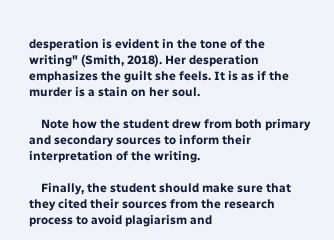desperation is evident in the tone of the writing" (Smith, 2018). Her desperation emphasizes the guilt she feels. It is as if the murder is a stain on her soul.

    Note how the student drew from both primary and secondary sources to inform their interpretation of the writing.

    Finally, the student should make sure that they cited their sources from the research process to avoid plagiarism and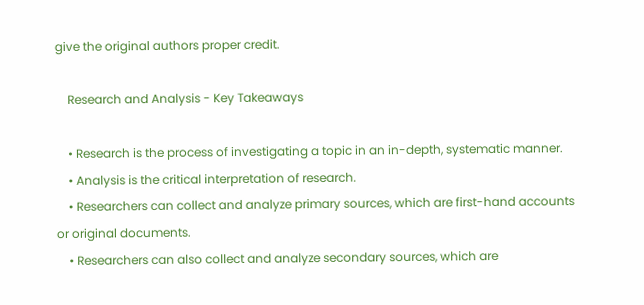give the original authors proper credit.

    Research and Analysis - Key Takeaways

    • Research is the process of investigating a topic in an in-depth, systematic manner.
    • Analysis is the critical interpretation of research.
    • Researchers can collect and analyze primary sources, which are first-hand accounts or original documents.
    • Researchers can also collect and analyze secondary sources, which are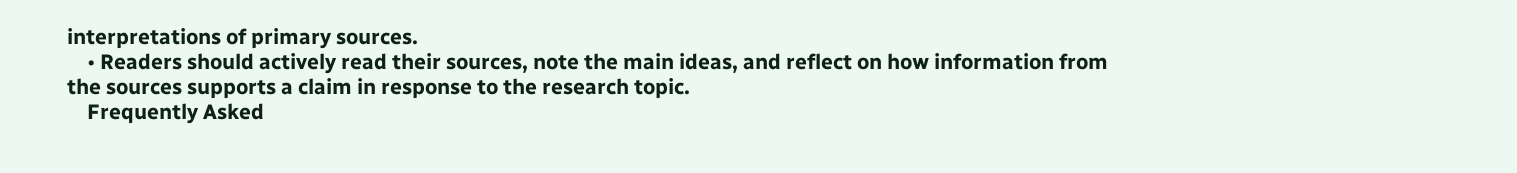interpretations of primary sources.
    • Readers should actively read their sources, note the main ideas, and reflect on how information from the sources supports a claim in response to the research topic.
    Frequently Asked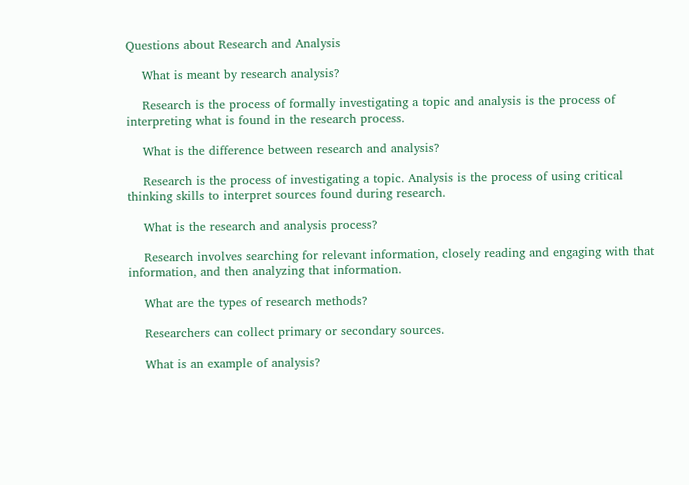Questions about Research and Analysis

    What is meant by research analysis?

    Research is the process of formally investigating a topic and analysis is the process of interpreting what is found in the research process.

    What is the difference between research and analysis?

    Research is the process of investigating a topic. Analysis is the process of using critical thinking skills to interpret sources found during research.

    What is the research and analysis process?

    Research involves searching for relevant information, closely reading and engaging with that information, and then analyzing that information.

    What are the types of research methods?

    Researchers can collect primary or secondary sources.

    What is an example of analysis?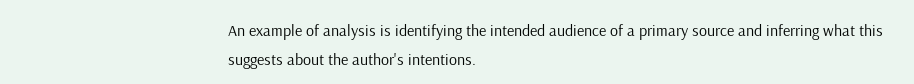An example of analysis is identifying the intended audience of a primary source and inferring what this suggests about the author's intentions.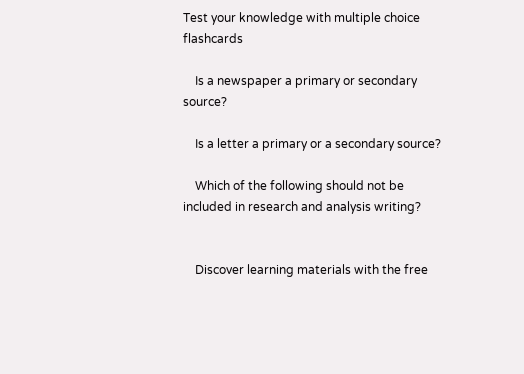Test your knowledge with multiple choice flashcards

    Is a newspaper a primary or secondary source?

    Is a letter a primary or a secondary source?

    Which of the following should not be included in research and analysis writing?


    Discover learning materials with the free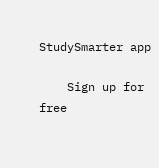StudySmarter app

    Sign up for free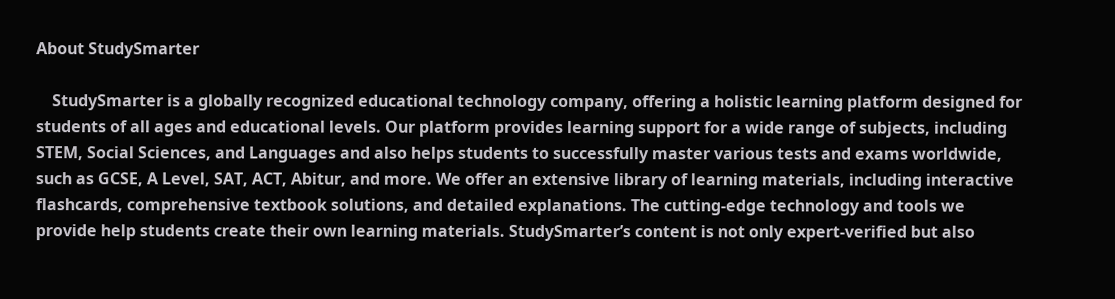About StudySmarter

    StudySmarter is a globally recognized educational technology company, offering a holistic learning platform designed for students of all ages and educational levels. Our platform provides learning support for a wide range of subjects, including STEM, Social Sciences, and Languages and also helps students to successfully master various tests and exams worldwide, such as GCSE, A Level, SAT, ACT, Abitur, and more. We offer an extensive library of learning materials, including interactive flashcards, comprehensive textbook solutions, and detailed explanations. The cutting-edge technology and tools we provide help students create their own learning materials. StudySmarter’s content is not only expert-verified but also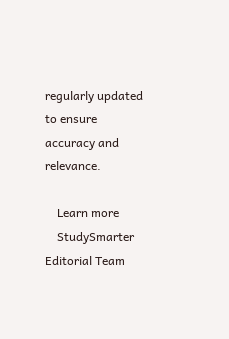regularly updated to ensure accuracy and relevance.

    Learn more
    StudySmarter Editorial Team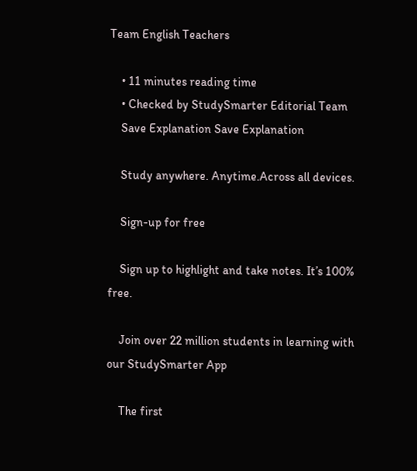Team English Teachers

    • 11 minutes reading time
    • Checked by StudySmarter Editorial Team
    Save Explanation Save Explanation

    Study anywhere. Anytime.Across all devices.

    Sign-up for free

    Sign up to highlight and take notes. It’s 100% free.

    Join over 22 million students in learning with our StudySmarter App

    The first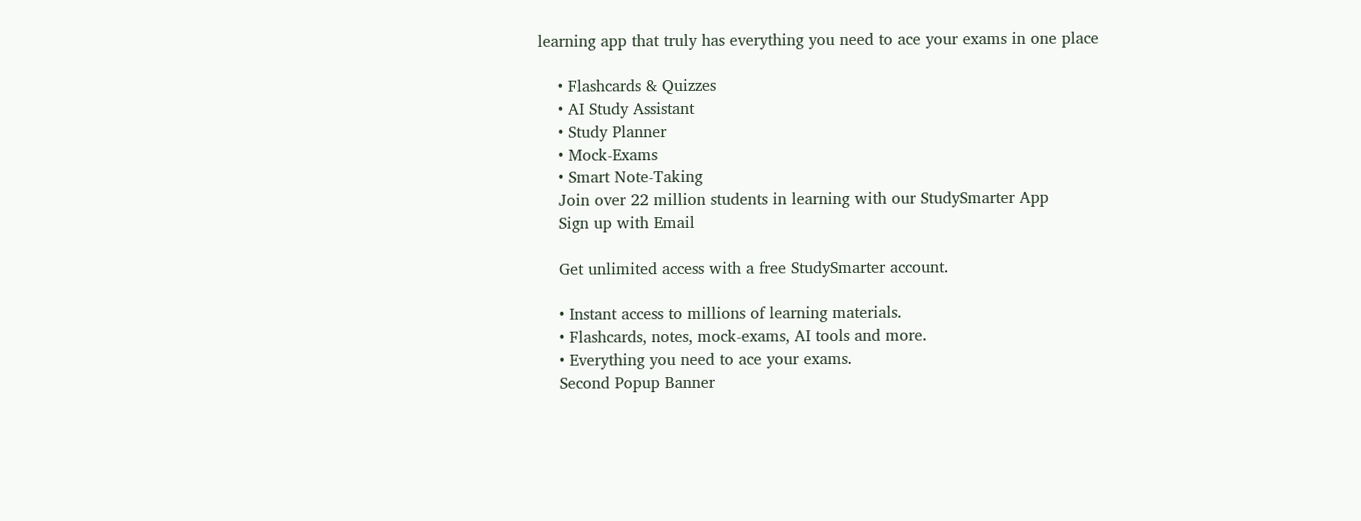learning app that truly has everything you need to ace your exams in one place

    • Flashcards & Quizzes
    • AI Study Assistant
    • Study Planner
    • Mock-Exams
    • Smart Note-Taking
    Join over 22 million students in learning with our StudySmarter App
    Sign up with Email

    Get unlimited access with a free StudySmarter account.

    • Instant access to millions of learning materials.
    • Flashcards, notes, mock-exams, AI tools and more.
    • Everything you need to ace your exams.
    Second Popup Banner